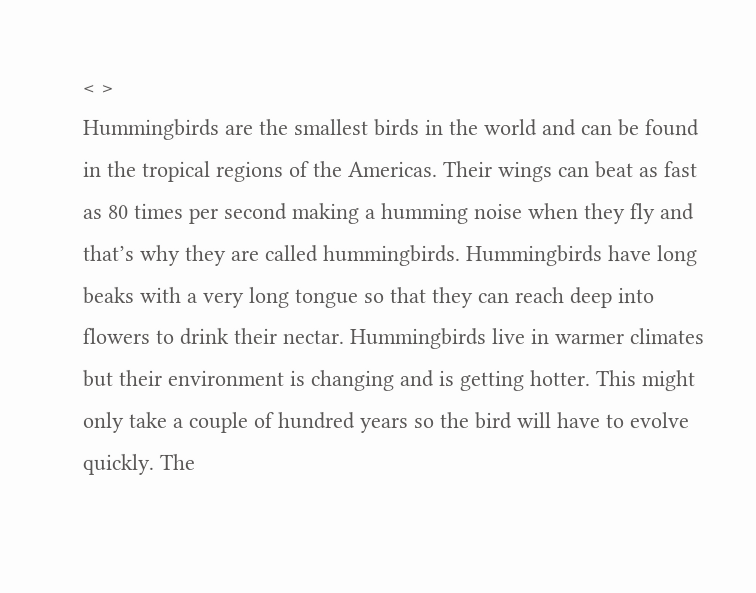< >
Hummingbirds are the smallest birds in the world and can be found in the tropical regions of the Americas. Their wings can beat as fast as 80 times per second making a humming noise when they fly and that’s why they are called hummingbirds. Hummingbirds have long beaks with a very long tongue so that they can reach deep into flowers to drink their nectar. Hummingbirds live in warmer climates but their environment is changing and is getting hotter. This might only take a couple of hundred years so the bird will have to evolve quickly. The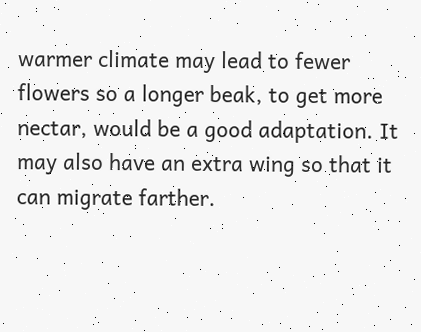warmer climate may lead to fewer flowers so a longer beak, to get more nectar, would be a good adaptation. It may also have an extra wing so that it can migrate farther.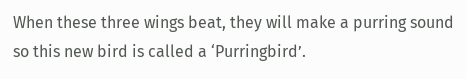When these three wings beat, they will make a purring sound so this new bird is called a ‘Purringbird’.